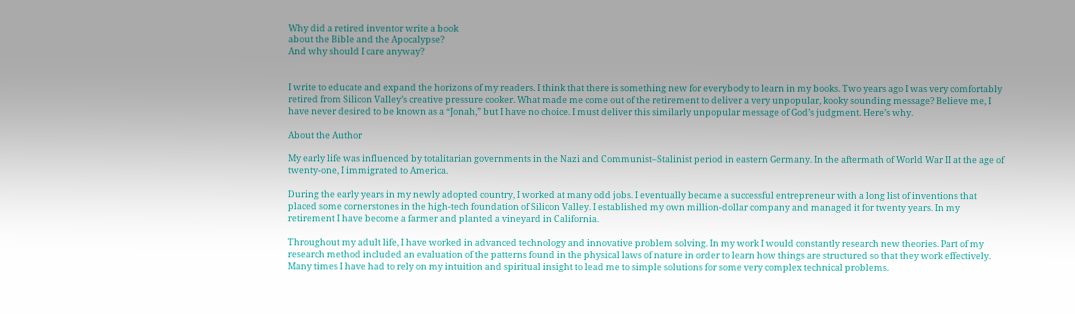Why did a retired inventor write a book
about the Bible and the Apocalypse?
And why should I care anyway?


I write to educate and expand the horizons of my readers. I think that there is something new for everybody to learn in my books. Two years ago I was very comfortably retired from Silicon Valley’s creative pressure cooker. What made me come out of the retirement to deliver a very unpopular, kooky sounding message? Believe me, I have never desired to be known as a “Jonah,” but I have no choice. I must deliver this similarly unpopular message of God’s judgment. Here’s why.

About the Author

My early life was influenced by totalitarian governments in the Nazi and Communist–Stalinist period in eastern Germany. In the aftermath of World War II at the age of twenty-one, I immigrated to America.

During the early years in my newly adopted country, I worked at many odd jobs. I eventually became a successful entrepreneur with a long list of inventions that placed some cornerstones in the high-tech foundation of Silicon Valley. I established my own million-dollar company and managed it for twenty years. In my retirement I have become a farmer and planted a vineyard in California.

Throughout my adult life, I have worked in advanced technology and innovative problem solving. In my work I would constantly research new theories. Part of my research method included an evaluation of the patterns found in the physical laws of nature in order to learn how things are structured so that they work effectively. Many times I have had to rely on my intuition and spiritual insight to lead me to simple solutions for some very complex technical problems.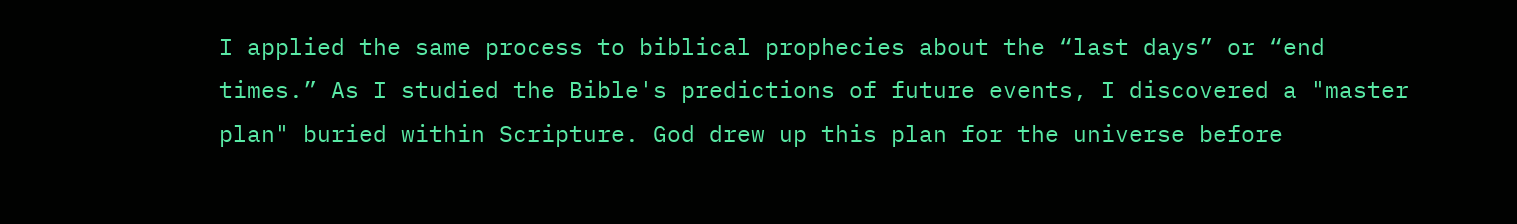I applied the same process to biblical prophecies about the “last days” or “end times.” As I studied the Bible's predictions of future events, I discovered a "master plan" buried within Scripture. God drew up this plan for the universe before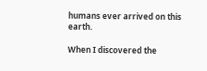humans ever arrived on this earth.

When I discovered the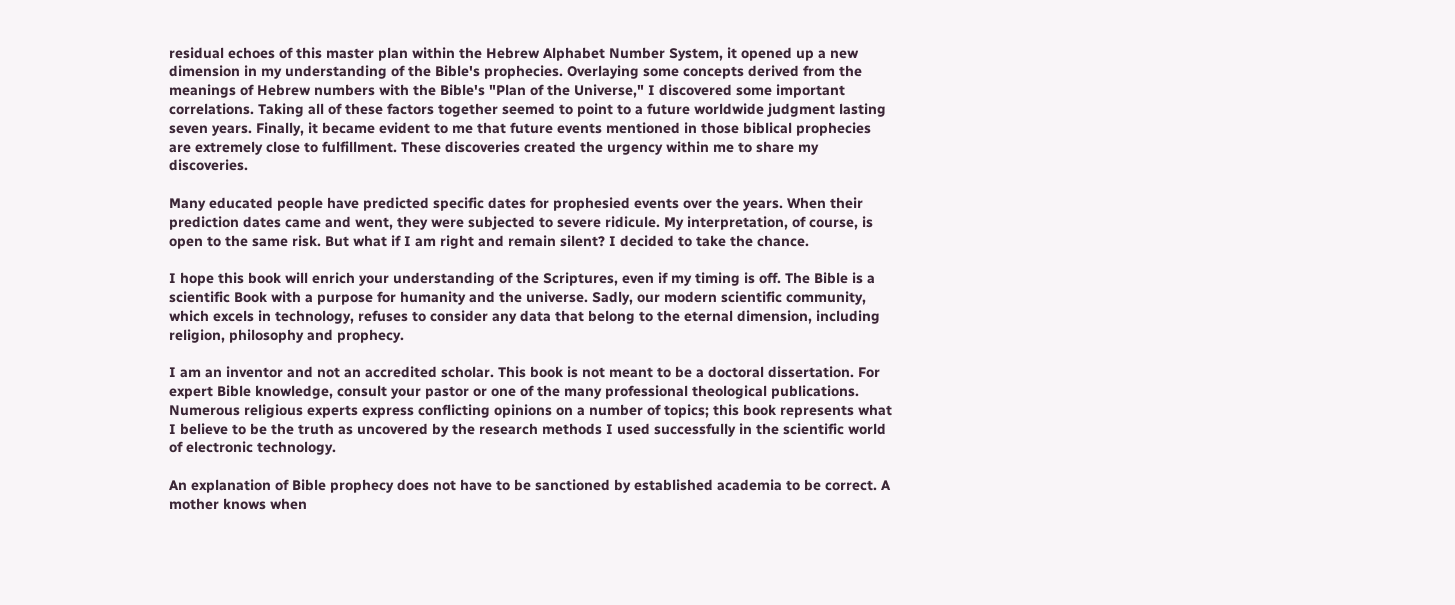residual echoes of this master plan within the Hebrew Alphabet Number System, it opened up a new dimension in my understanding of the Bible's prophecies. Overlaying some concepts derived from the meanings of Hebrew numbers with the Bible's "Plan of the Universe," I discovered some important correlations. Taking all of these factors together seemed to point to a future worldwide judgment lasting seven years. Finally, it became evident to me that future events mentioned in those biblical prophecies are extremely close to fulfillment. These discoveries created the urgency within me to share my discoveries.

Many educated people have predicted specific dates for prophesied events over the years. When their prediction dates came and went, they were subjected to severe ridicule. My interpretation, of course, is open to the same risk. But what if I am right and remain silent? I decided to take the chance.

I hope this book will enrich your understanding of the Scriptures, even if my timing is off. The Bible is a scientific Book with a purpose for humanity and the universe. Sadly, our modern scientific community, which excels in technology, refuses to consider any data that belong to the eternal dimension, including religion, philosophy and prophecy.

I am an inventor and not an accredited scholar. This book is not meant to be a doctoral dissertation. For expert Bible knowledge, consult your pastor or one of the many professional theological publications. Numerous religious experts express conflicting opinions on a number of topics; this book represents what I believe to be the truth as uncovered by the research methods I used successfully in the scientific world of electronic technology.

An explanation of Bible prophecy does not have to be sanctioned by established academia to be correct. A mother knows when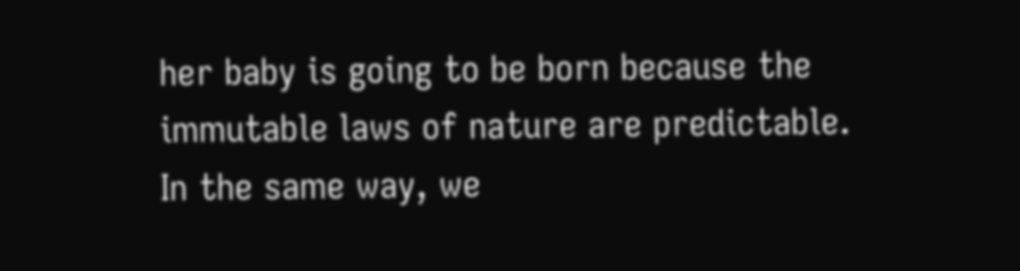her baby is going to be born because the immutable laws of nature are predictable. In the same way, we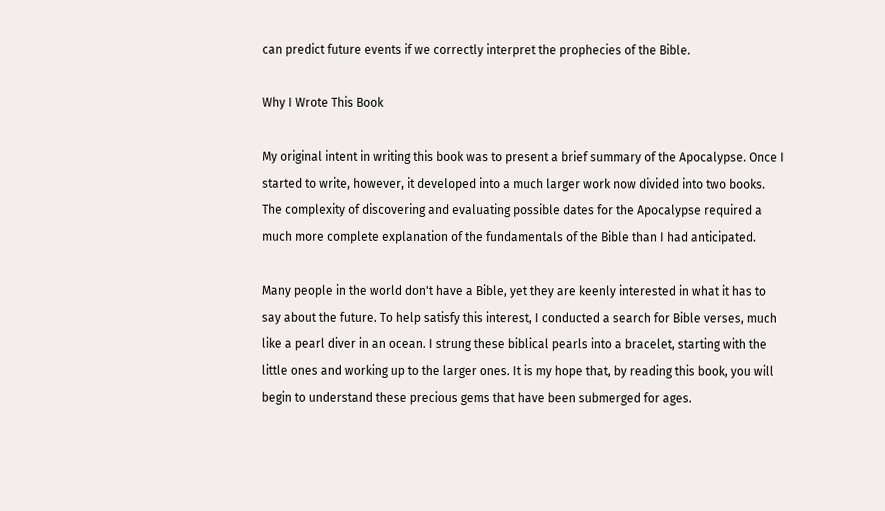can predict future events if we correctly interpret the prophecies of the Bible.

Why I Wrote This Book

My original intent in writing this book was to present a brief summary of the Apocalypse. Once I started to write, however, it developed into a much larger work now divided into two books. The complexity of discovering and evaluating possible dates for the Apocalypse required a much more complete explanation of the fundamentals of the Bible than I had anticipated.

Many people in the world don't have a Bible, yet they are keenly interested in what it has to say about the future. To help satisfy this interest, I conducted a search for Bible verses, much like a pearl diver in an ocean. I strung these biblical pearls into a bracelet, starting with the little ones and working up to the larger ones. It is my hope that, by reading this book, you will begin to understand these precious gems that have been submerged for ages.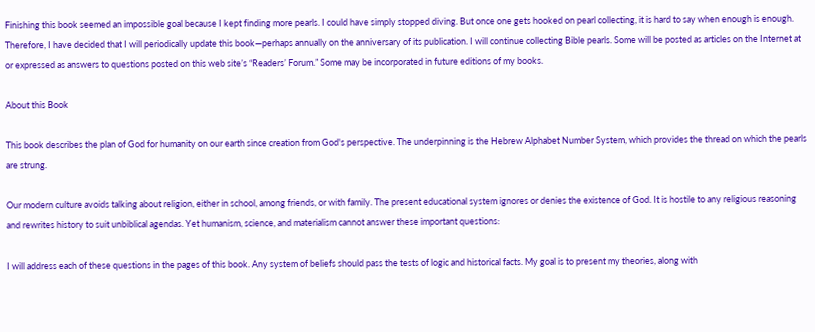Finishing this book seemed an impossible goal because I kept finding more pearls. I could have simply stopped diving. But once one gets hooked on pearl collecting, it is hard to say when enough is enough. Therefore, I have decided that I will periodically update this book—perhaps annually on the anniversary of its publication. I will continue collecting Bible pearls. Some will be posted as articles on the Internet at or expressed as answers to questions posted on this web site’s “Readers’ Forum.” Some may be incorporated in future editions of my books.

About this Book

This book describes the plan of God for humanity on our earth since creation from God's perspective. The underpinning is the Hebrew Alphabet Number System, which provides the thread on which the pearls are strung.

Our modern culture avoids talking about religion, either in school, among friends, or with family. The present educational system ignores or denies the existence of God. It is hostile to any religious reasoning and rewrites history to suit unbiblical agendas. Yet humanism, science, and materialism cannot answer these important questions:

I will address each of these questions in the pages of this book. Any system of beliefs should pass the tests of logic and historical facts. My goal is to present my theories, along with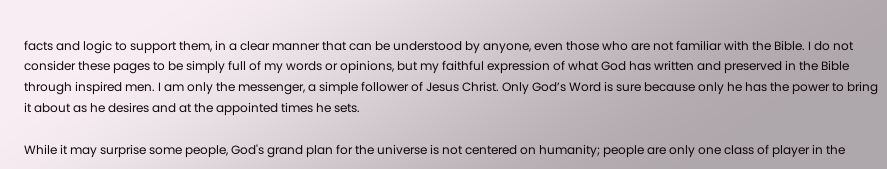facts and logic to support them, in a clear manner that can be understood by anyone, even those who are not familiar with the Bible. I do not consider these pages to be simply full of my words or opinions, but my faithful expression of what God has written and preserved in the Bible through inspired men. I am only the messenger, a simple follower of Jesus Christ. Only God’s Word is sure because only he has the power to bring it about as he desires and at the appointed times he sets.

While it may surprise some people, God's grand plan for the universe is not centered on humanity; people are only one class of player in the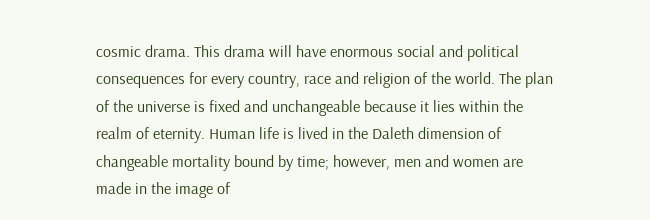cosmic drama. This drama will have enormous social and political consequences for every country, race and religion of the world. The plan of the universe is fixed and unchangeable because it lies within the realm of eternity. Human life is lived in the Daleth dimension of changeable mortality bound by time; however, men and women are made in the image of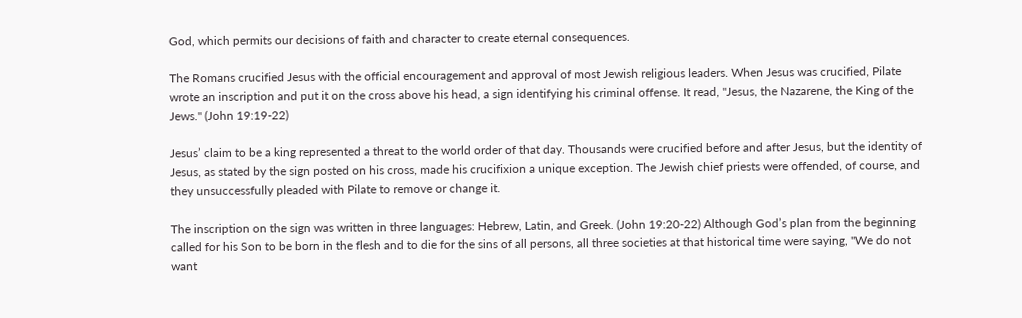God, which permits our decisions of faith and character to create eternal consequences.

The Romans crucified Jesus with the official encouragement and approval of most Jewish religious leaders. When Jesus was crucified, Pilate wrote an inscription and put it on the cross above his head, a sign identifying his criminal offense. It read, "Jesus, the Nazarene, the King of the Jews." (John 19:19-22)

Jesus’ claim to be a king represented a threat to the world order of that day. Thousands were crucified before and after Jesus, but the identity of Jesus, as stated by the sign posted on his cross, made his crucifixion a unique exception. The Jewish chief priests were offended, of course, and they unsuccessfully pleaded with Pilate to remove or change it.

The inscription on the sign was written in three languages: Hebrew, Latin, and Greek. (John 19:20-22) Although God’s plan from the beginning called for his Son to be born in the flesh and to die for the sins of all persons, all three societies at that historical time were saying, "We do not want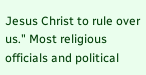Jesus Christ to rule over us." Most religious officials and political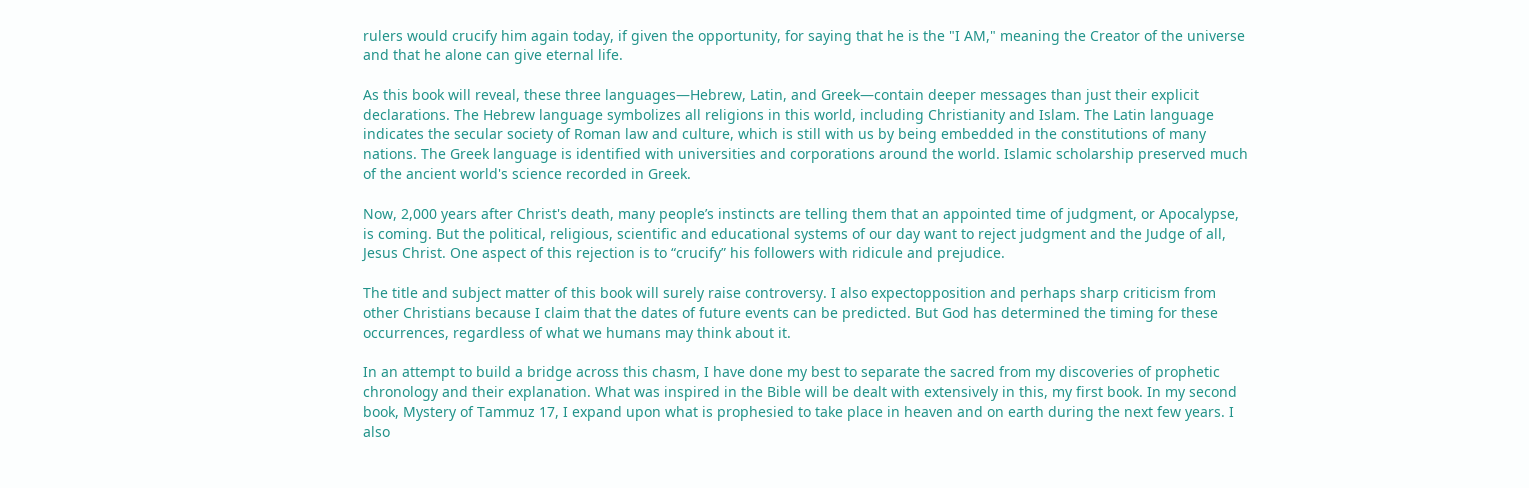rulers would crucify him again today, if given the opportunity, for saying that he is the "I AM," meaning the Creator of the universe and that he alone can give eternal life.

As this book will reveal, these three languages—Hebrew, Latin, and Greek—contain deeper messages than just their explicit declarations. The Hebrew language symbolizes all religions in this world, including Christianity and Islam. The Latin language indicates the secular society of Roman law and culture, which is still with us by being embedded in the constitutions of many nations. The Greek language is identified with universities and corporations around the world. Islamic scholarship preserved much of the ancient world's science recorded in Greek.

Now, 2,000 years after Christ's death, many people’s instincts are telling them that an appointed time of judgment, or Apocalypse, is coming. But the political, religious, scientific and educational systems of our day want to reject judgment and the Judge of all, Jesus Christ. One aspect of this rejection is to “crucify” his followers with ridicule and prejudice.

The title and subject matter of this book will surely raise controversy. I also expectopposition and perhaps sharp criticism from other Christians because I claim that the dates of future events can be predicted. But God has determined the timing for these occurrences, regardless of what we humans may think about it.

In an attempt to build a bridge across this chasm, I have done my best to separate the sacred from my discoveries of prophetic chronology and their explanation. What was inspired in the Bible will be dealt with extensively in this, my first book. In my second book, Mystery of Tammuz 17, I expand upon what is prophesied to take place in heaven and on earth during the next few years. I also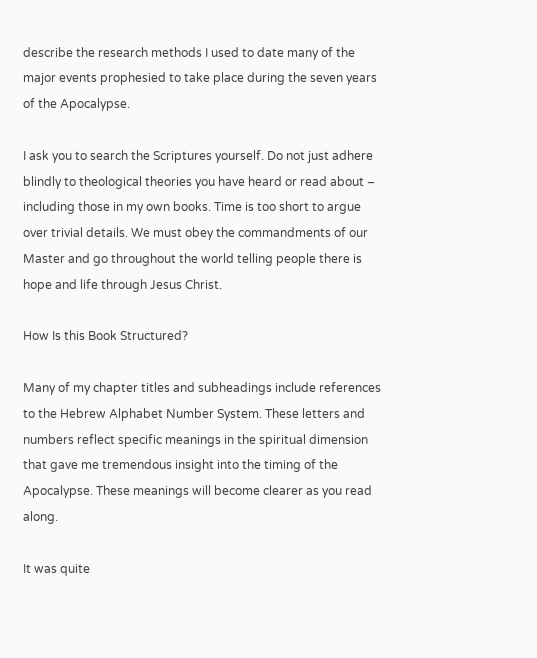describe the research methods I used to date many of the major events prophesied to take place during the seven years of the Apocalypse.

I ask you to search the Scriptures yourself. Do not just adhere blindly to theological theories you have heard or read about – including those in my own books. Time is too short to argue over trivial details. We must obey the commandments of our Master and go throughout the world telling people there is hope and life through Jesus Christ.

How Is this Book Structured?

Many of my chapter titles and subheadings include references to the Hebrew Alphabet Number System. These letters and numbers reflect specific meanings in the spiritual dimension that gave me tremendous insight into the timing of the Apocalypse. These meanings will become clearer as you read along.

It was quite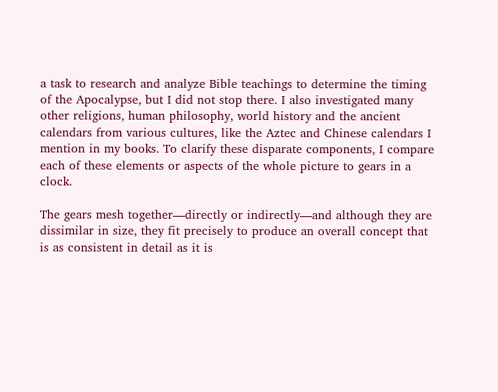a task to research and analyze Bible teachings to determine the timing of the Apocalypse, but I did not stop there. I also investigated many other religions, human philosophy, world history and the ancient calendars from various cultures, like the Aztec and Chinese calendars I mention in my books. To clarify these disparate components, I compare each of these elements or aspects of the whole picture to gears in a clock.

The gears mesh together—directly or indirectly—and although they are dissimilar in size, they fit precisely to produce an overall concept that is as consistent in detail as it is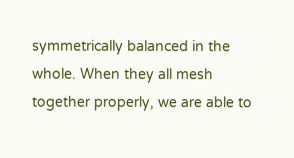symmetrically balanced in the whole. When they all mesh together properly, we are able to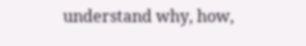understand why, how,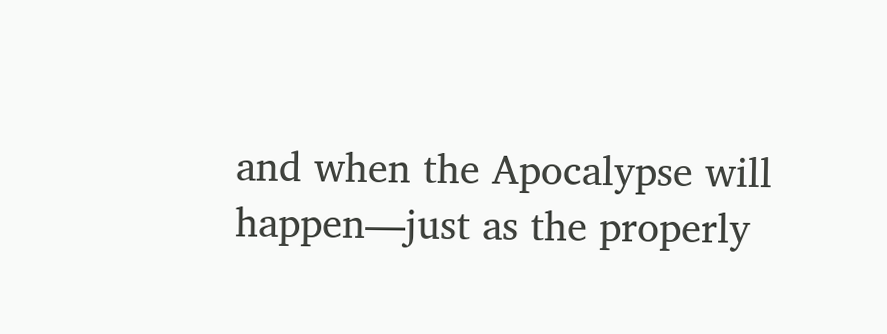and when the Apocalypse will happen—just as the properly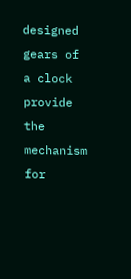designed gears of a clock provide the mechanism for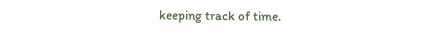keeping track of time.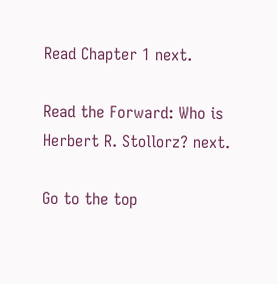Read Chapter 1 next.

Read the Forward: Who is Herbert R. Stollorz? next.

Go to the top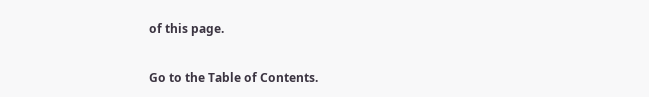of this page.

Go to the Table of Contents.